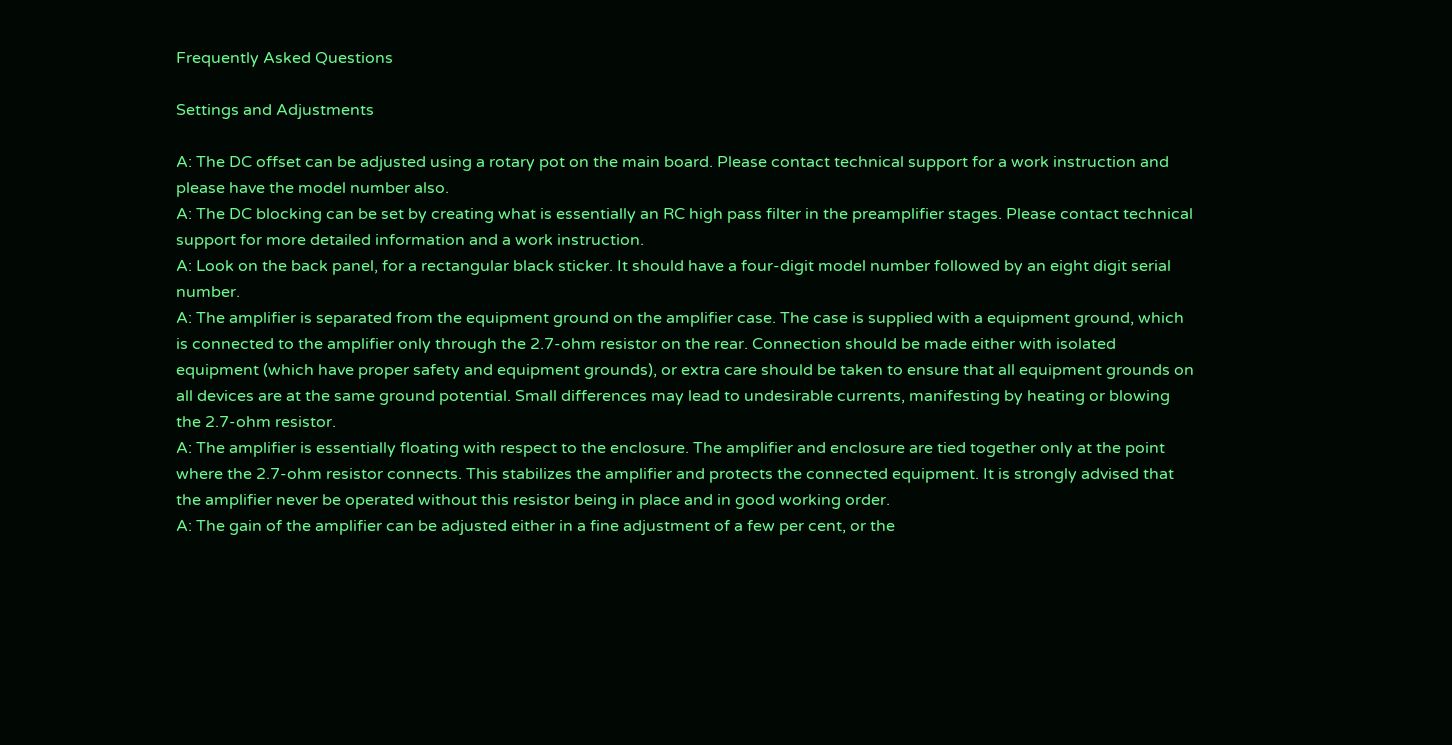Frequently Asked Questions

Settings and Adjustments

A: The DC offset can be adjusted using a rotary pot on the main board. Please contact technical support for a work instruction and please have the model number also.
A: The DC blocking can be set by creating what is essentially an RC high pass filter in the preamplifier stages. Please contact technical support for more detailed information and a work instruction.
A: Look on the back panel, for a rectangular black sticker. It should have a four-digit model number followed by an eight digit serial number.
A: The amplifier is separated from the equipment ground on the amplifier case. The case is supplied with a equipment ground, which is connected to the amplifier only through the 2.7-ohm resistor on the rear. Connection should be made either with isolated equipment (which have proper safety and equipment grounds), or extra care should be taken to ensure that all equipment grounds on all devices are at the same ground potential. Small differences may lead to undesirable currents, manifesting by heating or blowing the 2.7-ohm resistor.
A: The amplifier is essentially floating with respect to the enclosure. The amplifier and enclosure are tied together only at the point where the 2.7-ohm resistor connects. This stabilizes the amplifier and protects the connected equipment. It is strongly advised that the amplifier never be operated without this resistor being in place and in good working order.
A: The gain of the amplifier can be adjusted either in a fine adjustment of a few per cent, or the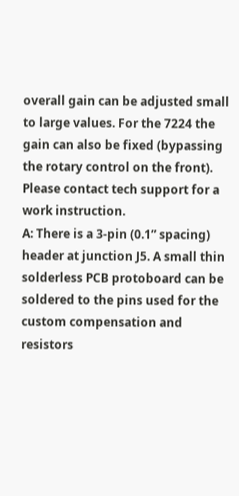overall gain can be adjusted small to large values. For the 7224 the gain can also be fixed (bypassing the rotary control on the front). Please contact tech support for a work instruction.
A: There is a 3-pin (0.1” spacing) header at junction J5. A small thin solderless PCB protoboard can be soldered to the pins used for the custom compensation and resistors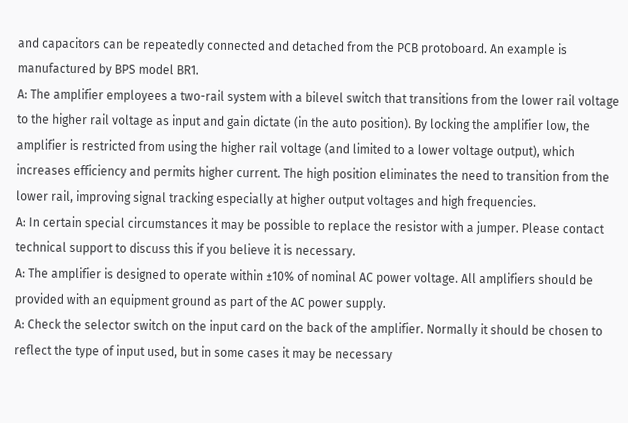and capacitors can be repeatedly connected and detached from the PCB protoboard. An example is manufactured by BPS model BR1.
A: The amplifier employees a two-rail system with a bilevel switch that transitions from the lower rail voltage to the higher rail voltage as input and gain dictate (in the auto position). By locking the amplifier low, the amplifier is restricted from using the higher rail voltage (and limited to a lower voltage output), which increases efficiency and permits higher current. The high position eliminates the need to transition from the lower rail, improving signal tracking especially at higher output voltages and high frequencies.
A: In certain special circumstances it may be possible to replace the resistor with a jumper. Please contact technical support to discuss this if you believe it is necessary.
A: The amplifier is designed to operate within ±10% of nominal AC power voltage. All amplifiers should be provided with an equipment ground as part of the AC power supply.
A: Check the selector switch on the input card on the back of the amplifier. Normally it should be chosen to reflect the type of input used, but in some cases it may be necessary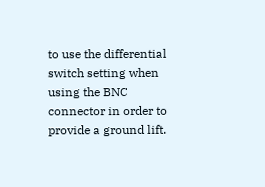to use the differential switch setting when using the BNC connector in order to provide a ground lift.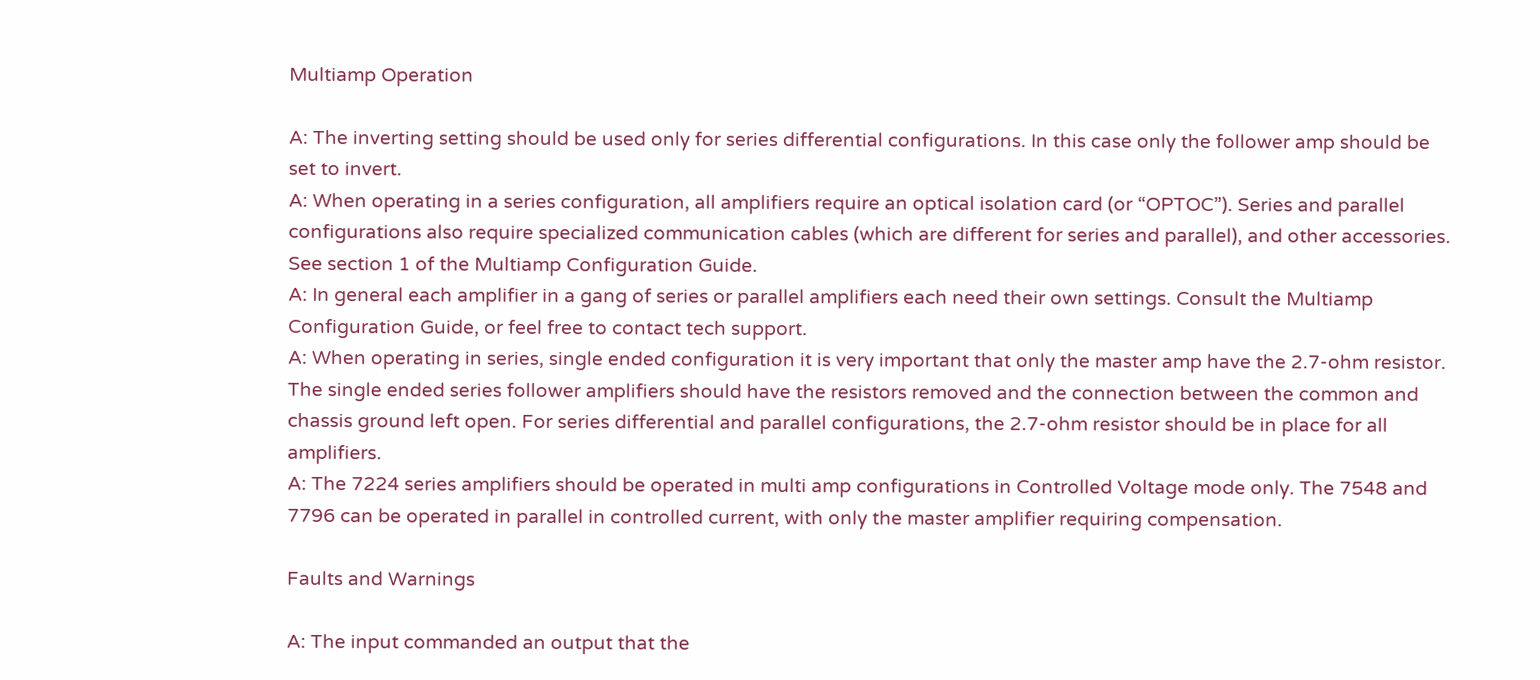Multiamp Operation

A: The inverting setting should be used only for series differential configurations. In this case only the follower amp should be set to invert.
A: When operating in a series configuration, all amplifiers require an optical isolation card (or “OPTOC”). Series and parallel configurations also require specialized communication cables (which are different for series and parallel), and other accessories. See section 1 of the Multiamp Configuration Guide.
A: In general each amplifier in a gang of series or parallel amplifiers each need their own settings. Consult the Multiamp Configuration Guide, or feel free to contact tech support.
A: When operating in series, single ended configuration it is very important that only the master amp have the 2.7-ohm resistor. The single ended series follower amplifiers should have the resistors removed and the connection between the common and chassis ground left open. For series differential and parallel configurations, the 2.7-ohm resistor should be in place for all amplifiers.
A: The 7224 series amplifiers should be operated in multi amp configurations in Controlled Voltage mode only. The 7548 and 7796 can be operated in parallel in controlled current, with only the master amplifier requiring compensation.

Faults and Warnings

A: The input commanded an output that the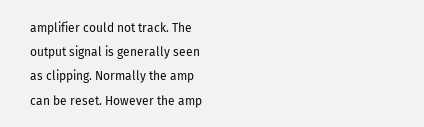amplifier could not track. The output signal is generally seen as clipping. Normally the amp can be reset. However the amp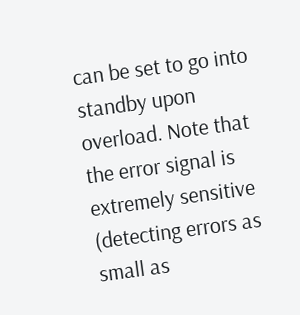can be set to go into standby upon overload. Note that the error signal is extremely sensitive (detecting errors as small as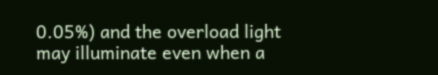0.05%) and the overload light may illuminate even when a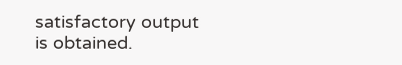satisfactory output is obtained.